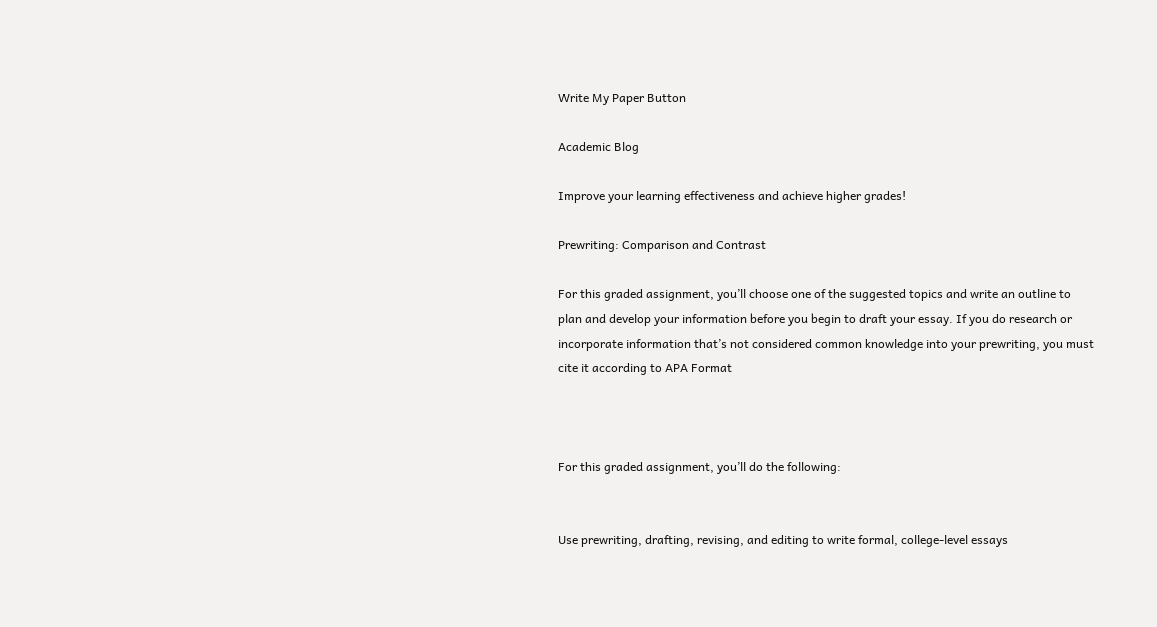Write My Paper Button

Academic Blog

Improve your learning effectiveness and achieve higher grades!

Prewriting: Comparison and Contrast

For this graded assignment, you’ll choose one of the suggested topics and write an outline to plan and develop your information before you begin to draft your essay. If you do research or incorporate information that’s not considered common knowledge into your prewriting, you must cite it according to APA Format



For this graded assignment, you’ll do the following:


Use prewriting, drafting, revising, and editing to write formal, college-level essays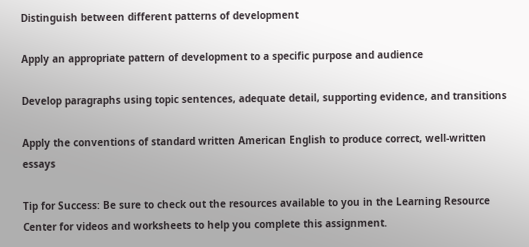Distinguish between different patterns of development

Apply an appropriate pattern of development to a specific purpose and audience

Develop paragraphs using topic sentences, adequate detail, supporting evidence, and transitions

Apply the conventions of standard written American English to produce correct, well-written essays

Tip for Success: Be sure to check out the resources available to you in the Learning Resource Center for videos and worksheets to help you complete this assignment.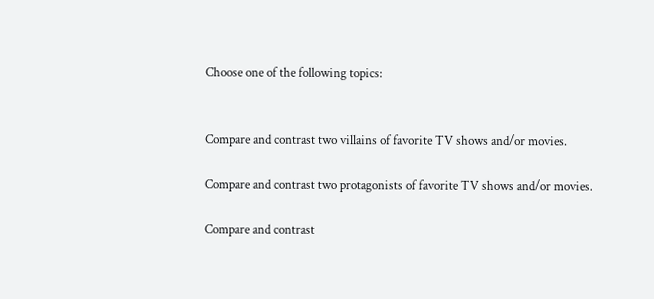Choose one of the following topics:


Compare and contrast two villains of favorite TV shows and/or movies.

Compare and contrast two protagonists of favorite TV shows and/or movies.

Compare and contrast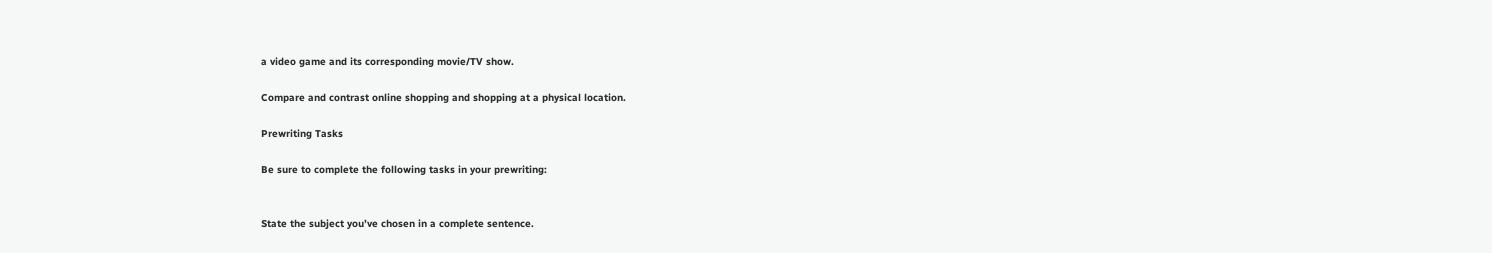a video game and its corresponding movie/TV show.

Compare and contrast online shopping and shopping at a physical location.

Prewriting Tasks

Be sure to complete the following tasks in your prewriting:


State the subject you’ve chosen in a complete sentence.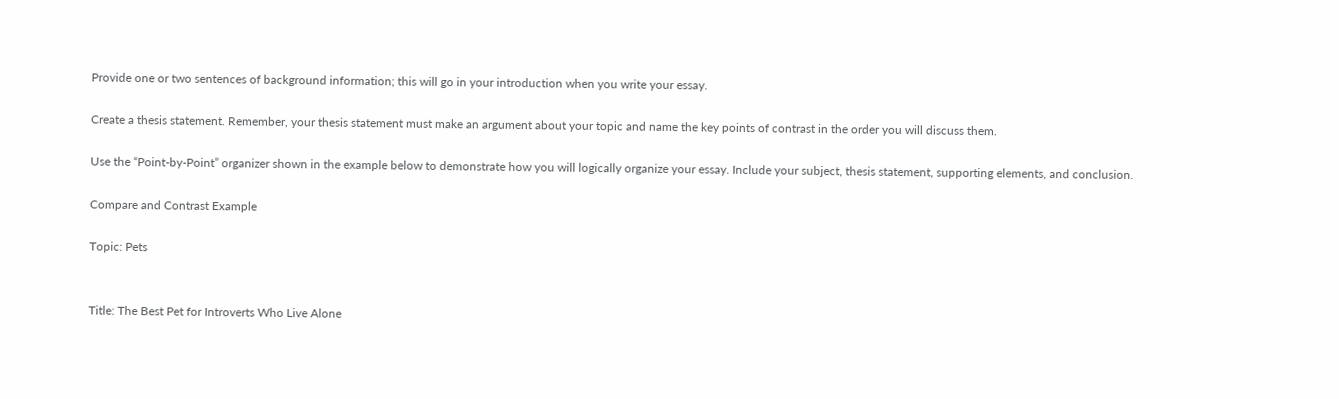Provide one or two sentences of background information; this will go in your introduction when you write your essay.

Create a thesis statement. Remember, your thesis statement must make an argument about your topic and name the key points of contrast in the order you will discuss them.

Use the “Point-by-Point” organizer shown in the example below to demonstrate how you will logically organize your essay. Include your subject, thesis statement, supporting elements, and conclusion.

Compare and Contrast Example

Topic: Pets


Title: The Best Pet for Introverts Who Live Alone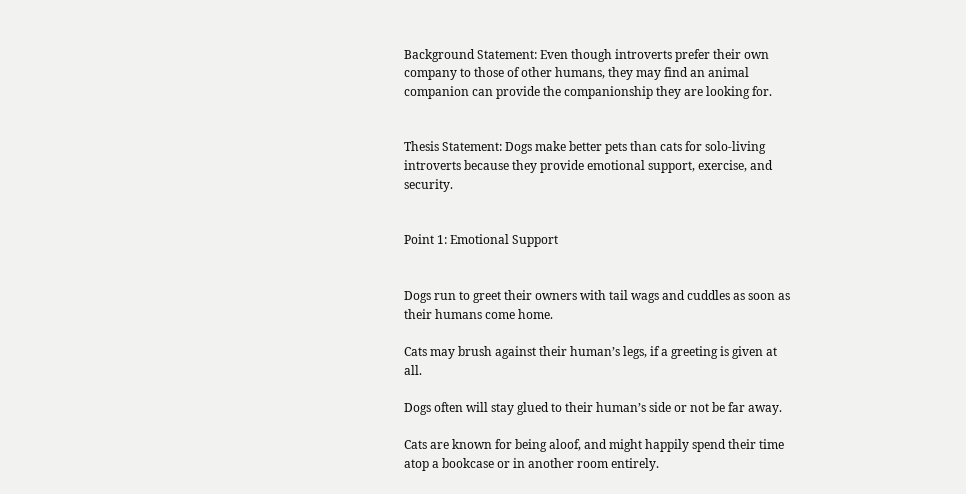Background Statement: Even though introverts prefer their own company to those of other humans, they may find an animal companion can provide the companionship they are looking for.


Thesis Statement: Dogs make better pets than cats for solo-living introverts because they provide emotional support, exercise, and security.


Point 1: Emotional Support


Dogs run to greet their owners with tail wags and cuddles as soon as their humans come home.

Cats may brush against their human’s legs, if a greeting is given at all.

Dogs often will stay glued to their human’s side or not be far away.

Cats are known for being aloof, and might happily spend their time atop a bookcase or in another room entirely.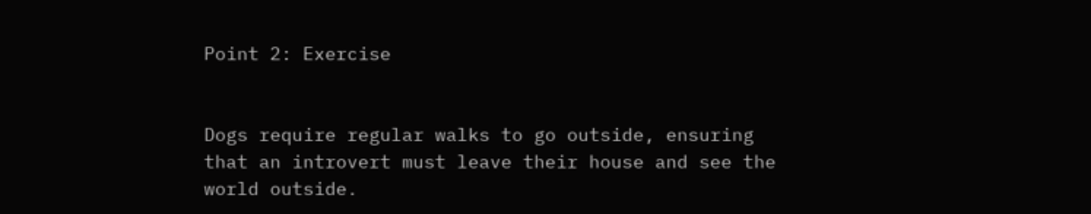Point 2: Exercise


Dogs require regular walks to go outside, ensuring that an introvert must leave their house and see the world outside.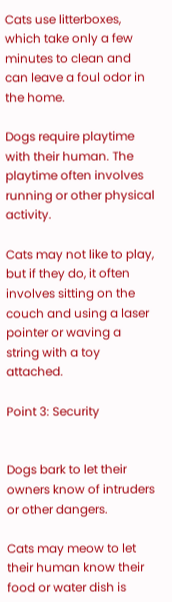Cats use litterboxes, which take only a few minutes to clean and can leave a foul odor in the home.

Dogs require playtime with their human. The playtime often involves running or other physical activity.

Cats may not like to play, but if they do, it often involves sitting on the couch and using a laser pointer or waving a string with a toy attached.

Point 3: Security


Dogs bark to let their owners know of intruders or other dangers.

Cats may meow to let their human know their food or water dish is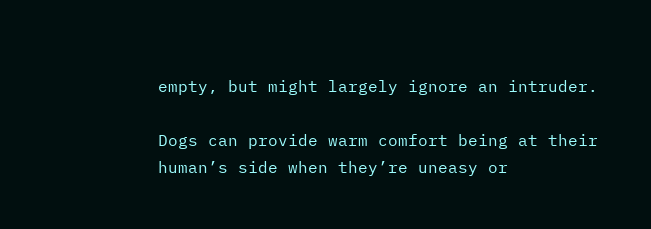empty, but might largely ignore an intruder.

Dogs can provide warm comfort being at their human’s side when they’re uneasy or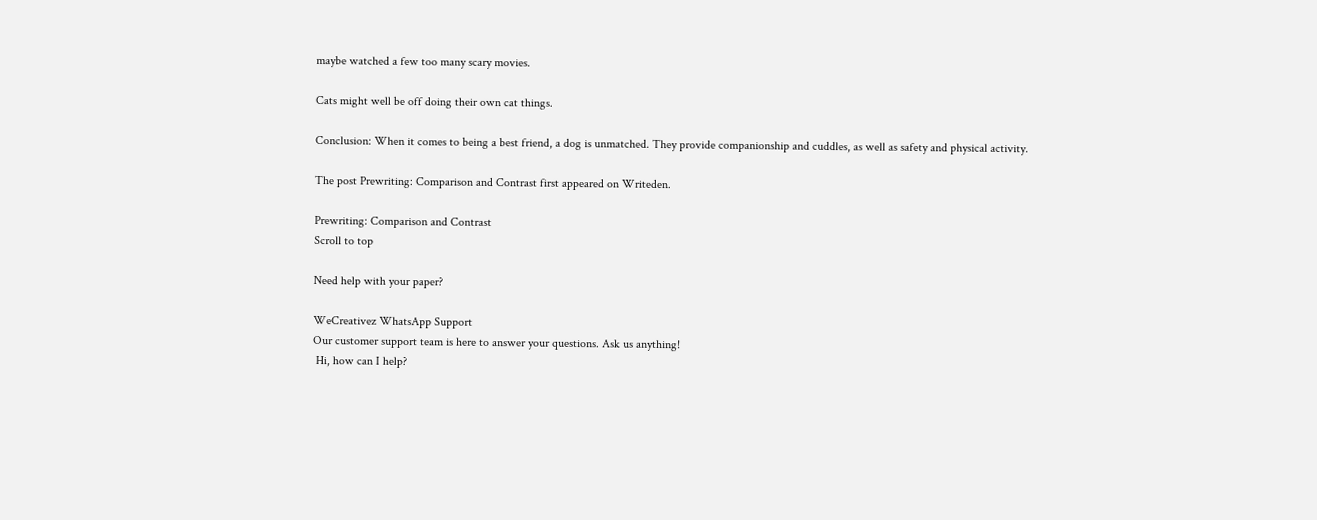maybe watched a few too many scary movies.

Cats might well be off doing their own cat things.

Conclusion: When it comes to being a best friend, a dog is unmatched. They provide companionship and cuddles, as well as safety and physical activity.

The post Prewriting: Comparison and Contrast first appeared on Writeden.

Prewriting: Comparison and Contrast
Scroll to top

Need help with your paper?

WeCreativez WhatsApp Support
Our customer support team is here to answer your questions. Ask us anything!
 Hi, how can I help?